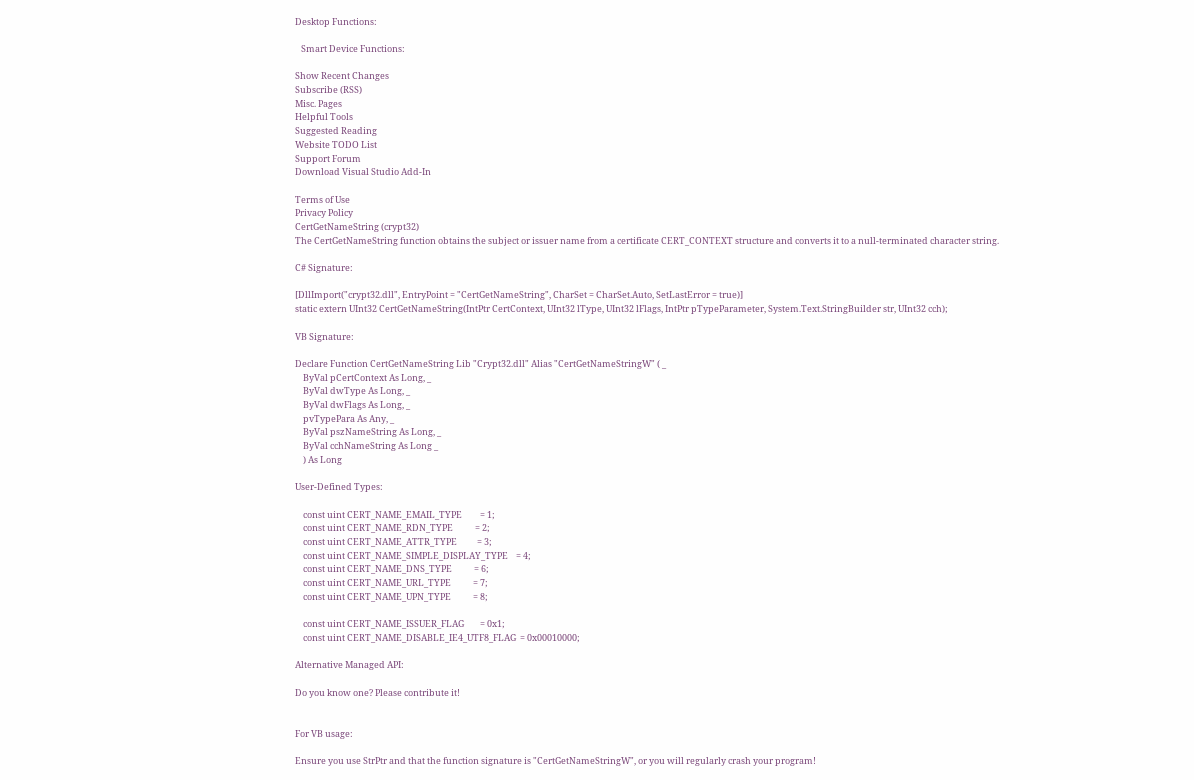Desktop Functions:

   Smart Device Functions:

Show Recent Changes
Subscribe (RSS)
Misc. Pages
Helpful Tools
Suggested Reading
Website TODO List
Support Forum
Download Visual Studio Add-In

Terms of Use
Privacy Policy
CertGetNameString (crypt32)
The CertGetNameString function obtains the subject or issuer name from a certificate CERT_CONTEXT structure and converts it to a null-terminated character string.

C# Signature:

[DllImport("crypt32.dll", EntryPoint = "CertGetNameString", CharSet = CharSet.Auto, SetLastError = true)]
static extern UInt32 CertGetNameString(IntPtr CertContext, UInt32 lType, UInt32 lFlags, IntPtr pTypeParameter, System.Text.StringBuilder str, UInt32 cch);

VB Signature:

Declare Function CertGetNameString Lib "Crypt32.dll" Alias "CertGetNameStringW" ( _
    ByVal pCertContext As Long, _
    ByVal dwType As Long, _
    ByVal dwFlags As Long, _
    pvTypePara As Any, _
    ByVal pszNameString As Long, _
    ByVal cchNameString As Long _
    ) As Long

User-Defined Types:

    const uint CERT_NAME_EMAIL_TYPE         = 1;
    const uint CERT_NAME_RDN_TYPE           = 2;
    const uint CERT_NAME_ATTR_TYPE          = 3;
    const uint CERT_NAME_SIMPLE_DISPLAY_TYPE    = 4;
    const uint CERT_NAME_DNS_TYPE           = 6;
    const uint CERT_NAME_URL_TYPE           = 7;
    const uint CERT_NAME_UPN_TYPE           = 8;

    const uint CERT_NAME_ISSUER_FLAG        = 0x1;
    const uint CERT_NAME_DISABLE_IE4_UTF8_FLAG  = 0x00010000;

Alternative Managed API:

Do you know one? Please contribute it!


For VB usage:

Ensure you use StrPtr and that the function signature is "CertGetNameStringW", or you will regularly crash your program!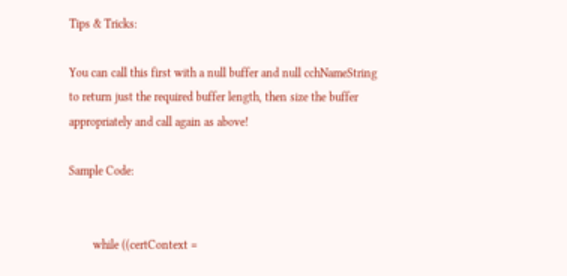Tips & Tricks:

You can call this first with a null buffer and null cchNameString to return just the required buffer length, then size the buffer appropriately and call again as above!

Sample Code:


        while ((certContext =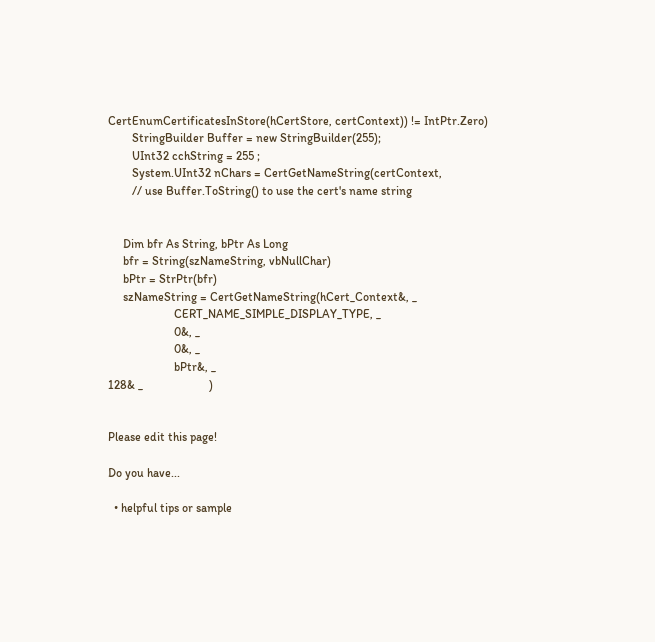CertEnumCertificatesInStore(hCertStore, certContext)) != IntPtr.Zero)
        StringBuilder Buffer = new StringBuilder(255);
        UInt32 cchString = 255 ;
        System.UInt32 nChars = CertGetNameString(certContext,
        // use Buffer.ToString() to use the cert's name string


     Dim bfr As String, bPtr As Long
     bfr = String(szNameString, vbNullChar)
     bPtr = StrPtr(bfr)
     szNameString = CertGetNameString(hCert_Context&, _
                      CERT_NAME_SIMPLE_DISPLAY_TYPE, _
                      0&, _
                      0&, _
                      bPtr&, _
128& _                      )


Please edit this page!

Do you have...

  • helpful tips or sample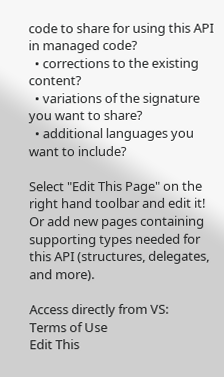code to share for using this API in managed code?
  • corrections to the existing content?
  • variations of the signature you want to share?
  • additional languages you want to include?

Select "Edit This Page" on the right hand toolbar and edit it! Or add new pages containing supporting types needed for this API (structures, delegates, and more).

Access directly from VS:
Terms of Use
Edit This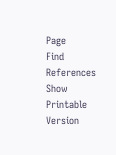Page
Find References
Show Printable Version